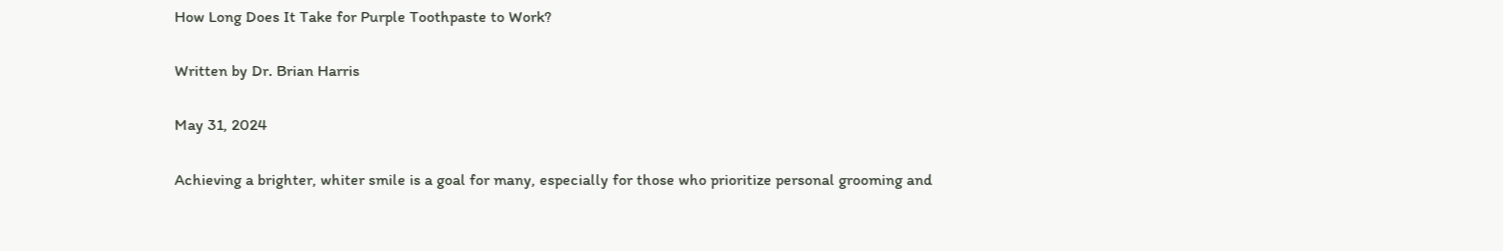How Long Does It Take for Purple Toothpaste to Work?

Written by Dr. Brian Harris

May 31, 2024

Achieving a brighter, whiter smile is a goal for many, especially for those who prioritize personal grooming and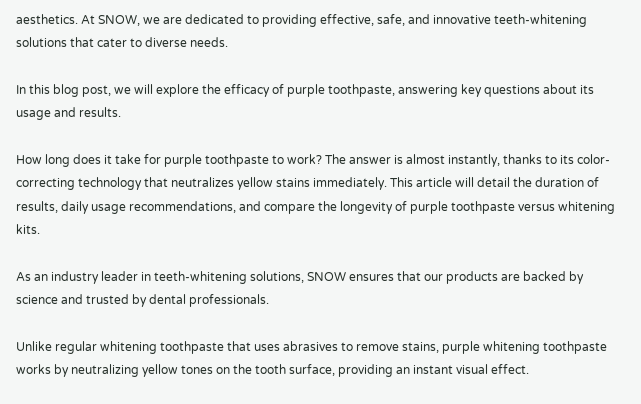aesthetics. At SNOW, we are dedicated to providing effective, safe, and innovative teeth-whitening solutions that cater to diverse needs.

In this blog post, we will explore the efficacy of purple toothpaste, answering key questions about its usage and results.

How long does it take for purple toothpaste to work? The answer is almost instantly, thanks to its color-correcting technology that neutralizes yellow stains immediately. This article will detail the duration of results, daily usage recommendations, and compare the longevity of purple toothpaste versus whitening kits.

As an industry leader in teeth-whitening solutions, SNOW ensures that our products are backed by science and trusted by dental professionals.

Unlike regular whitening toothpaste that uses abrasives to remove stains, purple whitening toothpaste works by neutralizing yellow tones on the tooth surface, providing an instant visual effect.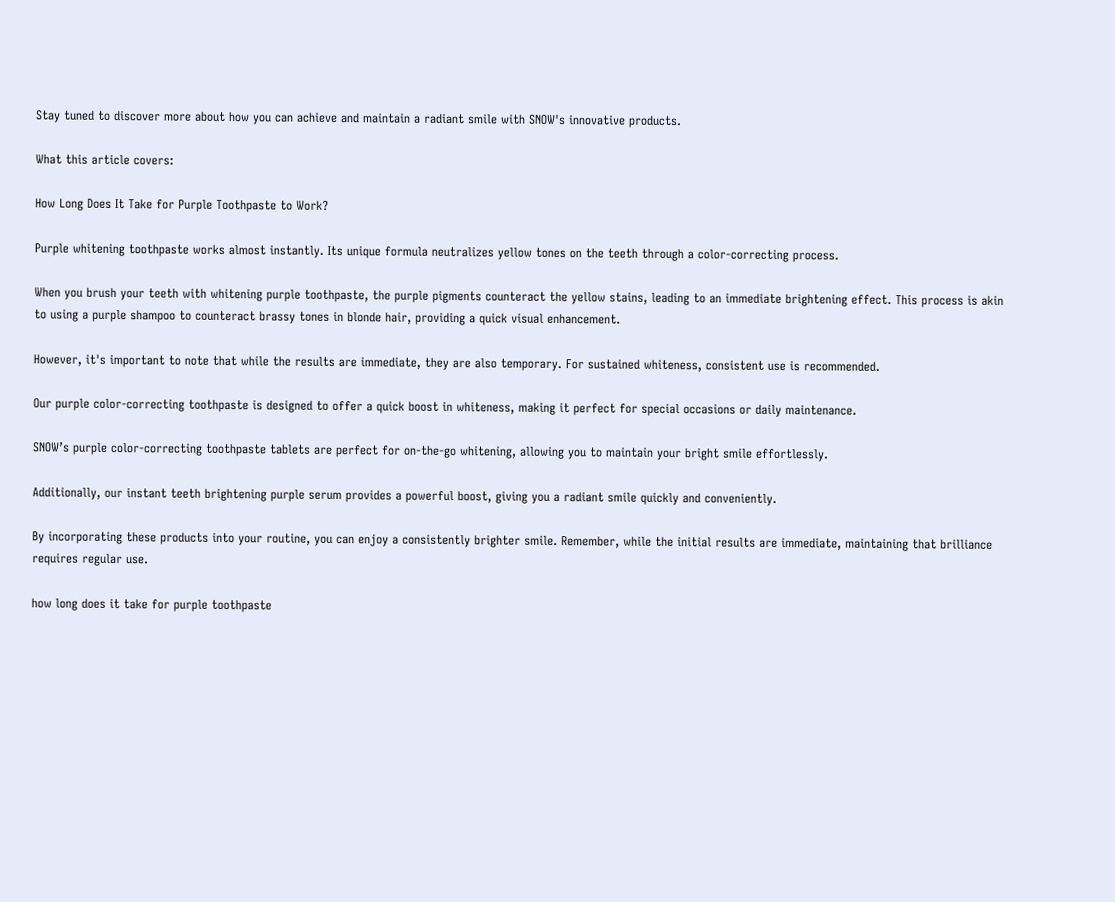Stay tuned to discover more about how you can achieve and maintain a radiant smile with SNOW's innovative products.

What this article covers:

How Long Does It Take for Purple Toothpaste to Work?

Purple whitening toothpaste works almost instantly. Its unique formula neutralizes yellow tones on the teeth through a color-correcting process.

When you brush your teeth with whitening purple toothpaste, the purple pigments counteract the yellow stains, leading to an immediate brightening effect. This process is akin to using a purple shampoo to counteract brassy tones in blonde hair, providing a quick visual enhancement.

However, it's important to note that while the results are immediate, they are also temporary. For sustained whiteness, consistent use is recommended.

Our purple color-correcting toothpaste is designed to offer a quick boost in whiteness, making it perfect for special occasions or daily maintenance.

SNOW’s purple color-correcting toothpaste tablets are perfect for on-the-go whitening, allowing you to maintain your bright smile effortlessly.

Additionally, our instant teeth brightening purple serum provides a powerful boost, giving you a radiant smile quickly and conveniently.

By incorporating these products into your routine, you can enjoy a consistently brighter smile. Remember, while the initial results are immediate, maintaining that brilliance requires regular use.

how long does it take for purple toothpaste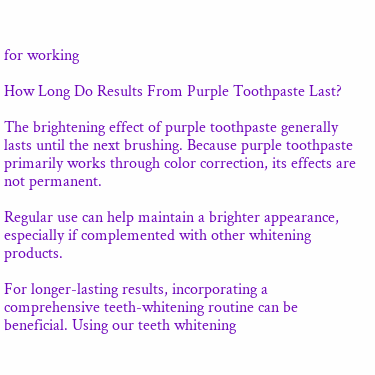for working

How Long Do Results From Purple Toothpaste Last?

The brightening effect of purple toothpaste generally lasts until the next brushing. Because purple toothpaste primarily works through color correction, its effects are not permanent.

Regular use can help maintain a brighter appearance, especially if complemented with other whitening products.

For longer-lasting results, incorporating a comprehensive teeth-whitening routine can be beneficial. Using our teeth whitening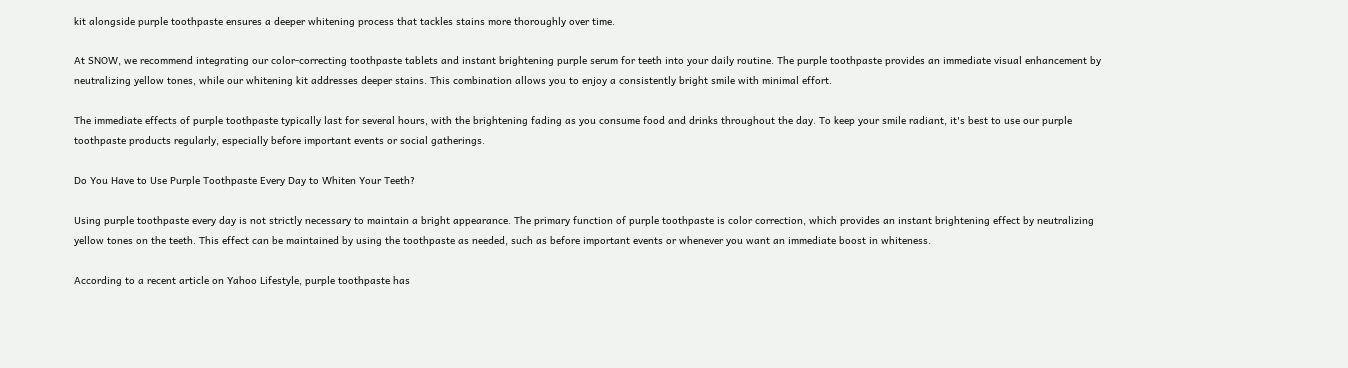kit alongside purple toothpaste ensures a deeper whitening process that tackles stains more thoroughly over time.

At SNOW, we recommend integrating our color-correcting toothpaste tablets and instant brightening purple serum for teeth into your daily routine. The purple toothpaste provides an immediate visual enhancement by neutralizing yellow tones, while our whitening kit addresses deeper stains. This combination allows you to enjoy a consistently bright smile with minimal effort.

The immediate effects of purple toothpaste typically last for several hours, with the brightening fading as you consume food and drinks throughout the day. To keep your smile radiant, it's best to use our purple toothpaste products regularly, especially before important events or social gatherings.

Do You Have to Use Purple Toothpaste Every Day to Whiten Your Teeth?

Using purple toothpaste every day is not strictly necessary to maintain a bright appearance. The primary function of purple toothpaste is color correction, which provides an instant brightening effect by neutralizing yellow tones on the teeth. This effect can be maintained by using the toothpaste as needed, such as before important events or whenever you want an immediate boost in whiteness.

According to a recent article on Yahoo Lifestyle, purple toothpaste has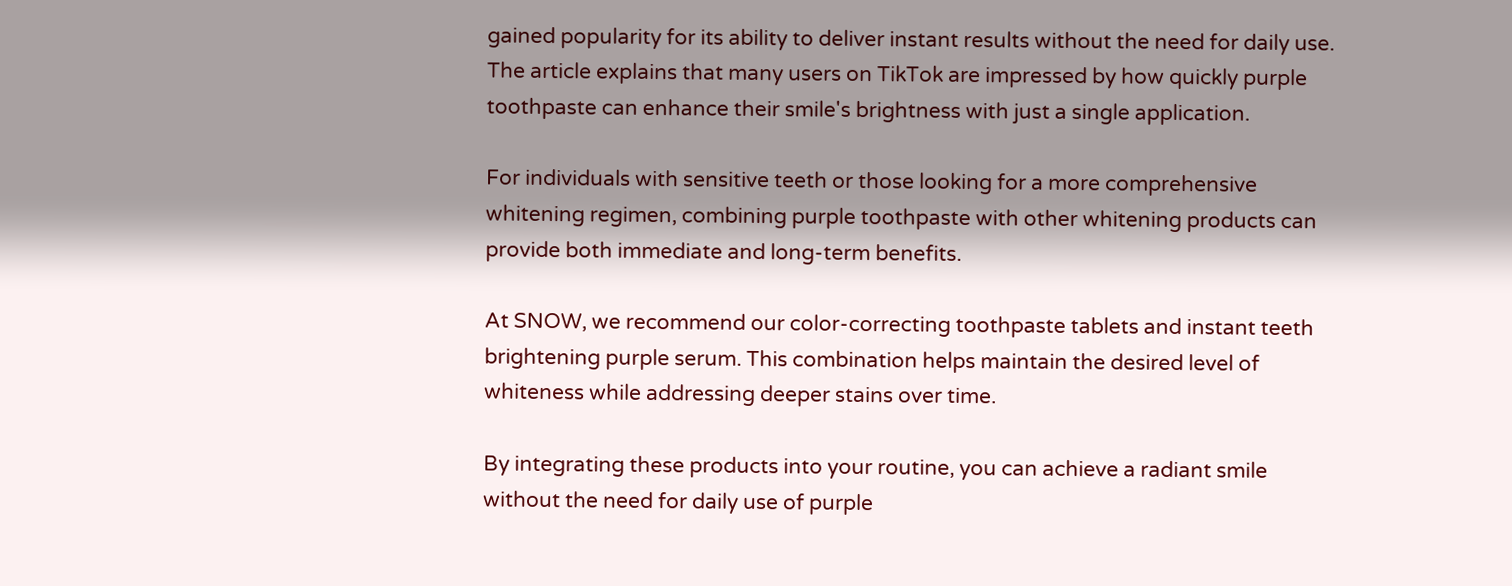gained popularity for its ability to deliver instant results without the need for daily use. The article explains that many users on TikTok are impressed by how quickly purple toothpaste can enhance their smile's brightness with just a single application.

For individuals with sensitive teeth or those looking for a more comprehensive whitening regimen, combining purple toothpaste with other whitening products can provide both immediate and long-term benefits.

At SNOW, we recommend our color-correcting toothpaste tablets and instant teeth brightening purple serum. This combination helps maintain the desired level of whiteness while addressing deeper stains over time.

By integrating these products into your routine, you can achieve a radiant smile without the need for daily use of purple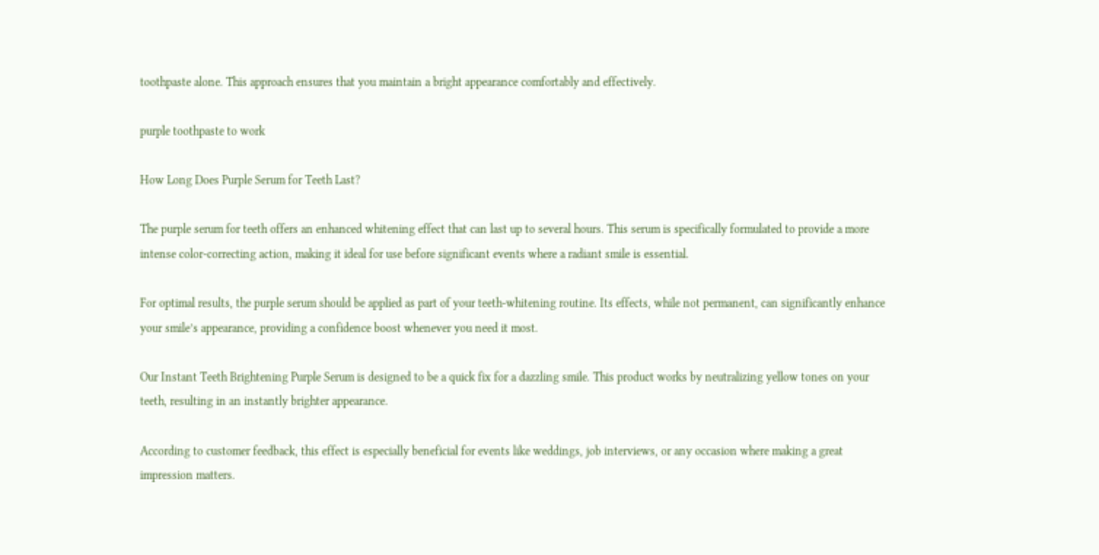toothpaste alone. This approach ensures that you maintain a bright appearance comfortably and effectively.

purple toothpaste to work

How Long Does Purple Serum for Teeth Last?

The purple serum for teeth offers an enhanced whitening effect that can last up to several hours. This serum is specifically formulated to provide a more intense color-correcting action, making it ideal for use before significant events where a radiant smile is essential.

For optimal results, the purple serum should be applied as part of your teeth-whitening routine. Its effects, while not permanent, can significantly enhance your smile’s appearance, providing a confidence boost whenever you need it most.

Our Instant Teeth Brightening Purple Serum is designed to be a quick fix for a dazzling smile. This product works by neutralizing yellow tones on your teeth, resulting in an instantly brighter appearance.

According to customer feedback, this effect is especially beneficial for events like weddings, job interviews, or any occasion where making a great impression matters.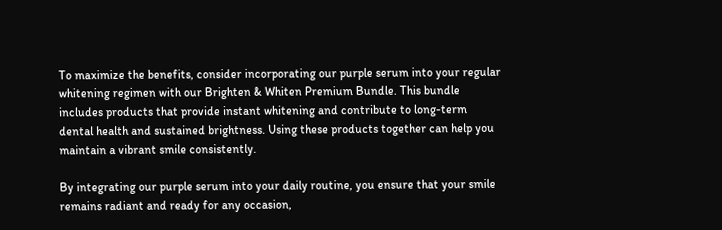To maximize the benefits, consider incorporating our purple serum into your regular whitening regimen with our Brighten & Whiten Premium Bundle. This bundle includes products that provide instant whitening and contribute to long-term dental health and sustained brightness. Using these products together can help you maintain a vibrant smile consistently.

By integrating our purple serum into your daily routine, you ensure that your smile remains radiant and ready for any occasion,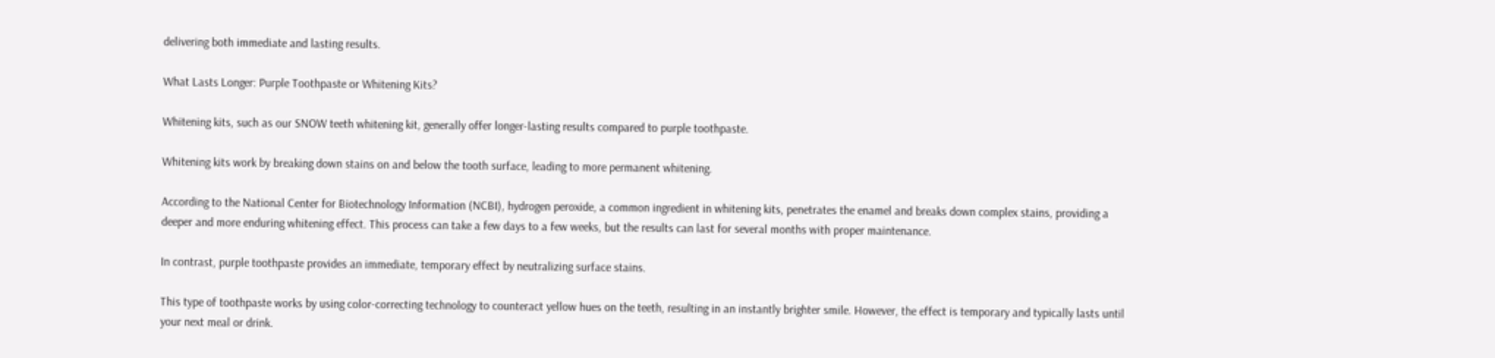delivering both immediate and lasting results.

What Lasts Longer: Purple Toothpaste or Whitening Kits?

Whitening kits, such as our SNOW teeth whitening kit, generally offer longer-lasting results compared to purple toothpaste.

Whitening kits work by breaking down stains on and below the tooth surface, leading to more permanent whitening.

According to the National Center for Biotechnology Information (NCBI), hydrogen peroxide, a common ingredient in whitening kits, penetrates the enamel and breaks down complex stains, providing a deeper and more enduring whitening effect. This process can take a few days to a few weeks, but the results can last for several months with proper maintenance.

In contrast, purple toothpaste provides an immediate, temporary effect by neutralizing surface stains.

This type of toothpaste works by using color-correcting technology to counteract yellow hues on the teeth, resulting in an instantly brighter smile. However, the effect is temporary and typically lasts until your next meal or drink.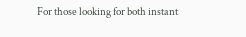For those looking for both instant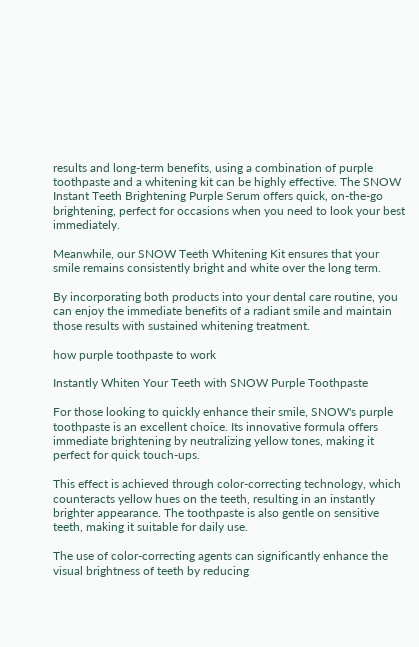results and long-term benefits, using a combination of purple toothpaste and a whitening kit can be highly effective. The SNOW Instant Teeth Brightening Purple Serum offers quick, on-the-go brightening, perfect for occasions when you need to look your best immediately.

Meanwhile, our SNOW Teeth Whitening Kit ensures that your smile remains consistently bright and white over the long term.

By incorporating both products into your dental care routine, you can enjoy the immediate benefits of a radiant smile and maintain those results with sustained whitening treatment.

how purple toothpaste to work

Instantly Whiten Your Teeth with SNOW Purple Toothpaste

For those looking to quickly enhance their smile, SNOW's purple toothpaste is an excellent choice. Its innovative formula offers immediate brightening by neutralizing yellow tones, making it perfect for quick touch-ups.

This effect is achieved through color-correcting technology, which counteracts yellow hues on the teeth, resulting in an instantly brighter appearance. The toothpaste is also gentle on sensitive teeth, making it suitable for daily use.

The use of color-correcting agents can significantly enhance the visual brightness of teeth by reducing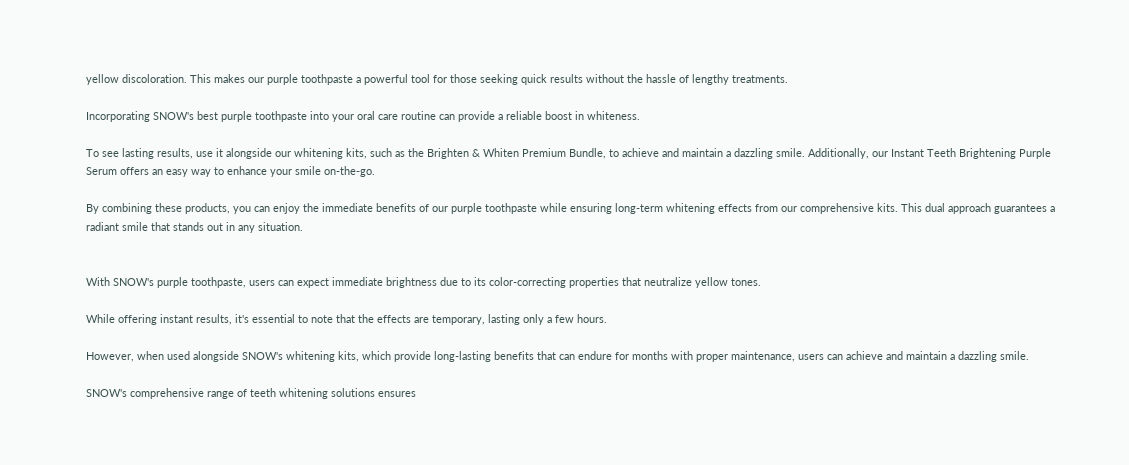yellow discoloration. This makes our purple toothpaste a powerful tool for those seeking quick results without the hassle of lengthy treatments.

Incorporating SNOW's best purple toothpaste into your oral care routine can provide a reliable boost in whiteness.

To see lasting results, use it alongside our whitening kits, such as the Brighten & Whiten Premium Bundle, to achieve and maintain a dazzling smile. Additionally, our Instant Teeth Brightening Purple Serum offers an easy way to enhance your smile on-the-go.

By combining these products, you can enjoy the immediate benefits of our purple toothpaste while ensuring long-term whitening effects from our comprehensive kits. This dual approach guarantees a radiant smile that stands out in any situation.


With SNOW's purple toothpaste, users can expect immediate brightness due to its color-correcting properties that neutralize yellow tones.

While offering instant results, it's essential to note that the effects are temporary, lasting only a few hours.

However, when used alongside SNOW's whitening kits, which provide long-lasting benefits that can endure for months with proper maintenance, users can achieve and maintain a dazzling smile.

SNOW's comprehensive range of teeth whitening solutions ensures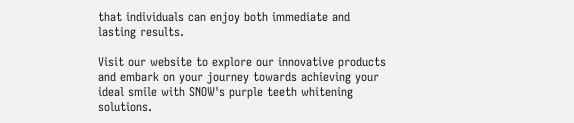that individuals can enjoy both immediate and lasting results.

Visit our website to explore our innovative products and embark on your journey towards achieving your ideal smile with SNOW's purple teeth whitening solutions.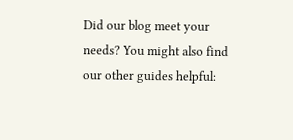Did our blog meet your needs? You might also find our other guides helpful: